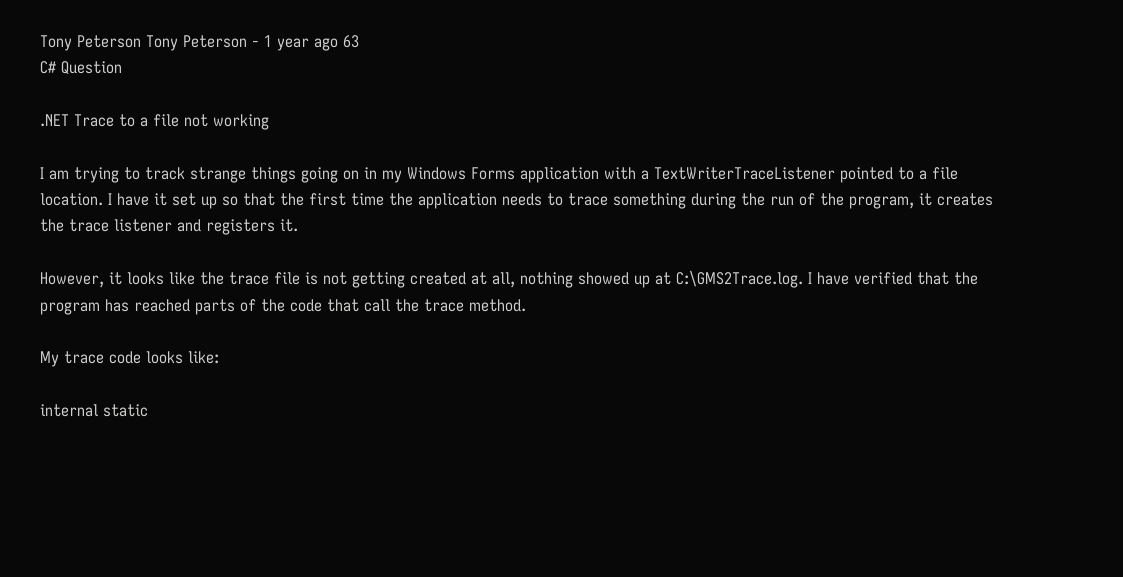Tony Peterson Tony Peterson - 1 year ago 63
C# Question

.NET Trace to a file not working

I am trying to track strange things going on in my Windows Forms application with a TextWriterTraceListener pointed to a file location. I have it set up so that the first time the application needs to trace something during the run of the program, it creates the trace listener and registers it.

However, it looks like the trace file is not getting created at all, nothing showed up at C:\GMS2Trace.log. I have verified that the program has reached parts of the code that call the trace method.

My trace code looks like:

internal static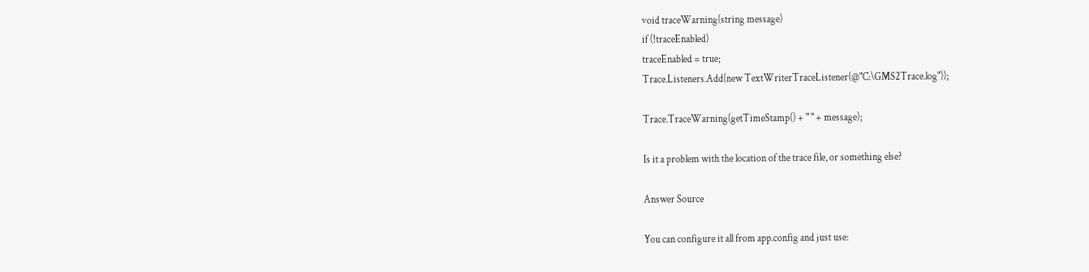void traceWarning(string message)
if (!traceEnabled)
traceEnabled = true;
Trace.Listeners.Add(new TextWriterTraceListener(@"C:\GMS2Trace.log"));

Trace.TraceWarning(getTimeStamp() + " " + message);

Is it a problem with the location of the trace file, or something else?

Answer Source

You can configure it all from app.config and just use: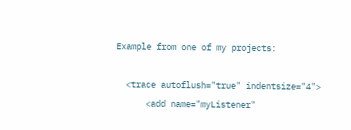Example from one of my projects:

  <trace autoflush="true" indentsize="4">
      <add name="myListener"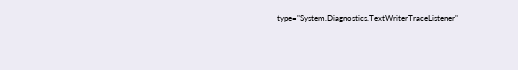type="System.Diagnostics.TextWriterTraceListener"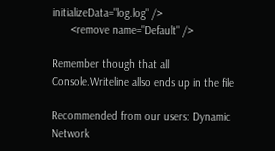initializeData="log.log" />
      <remove name="Default" />

Remember though that all Console.Writeline allso ends up in the file

Recommended from our users: Dynamic Network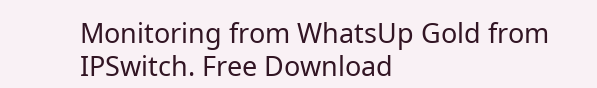Monitoring from WhatsUp Gold from IPSwitch. Free Download